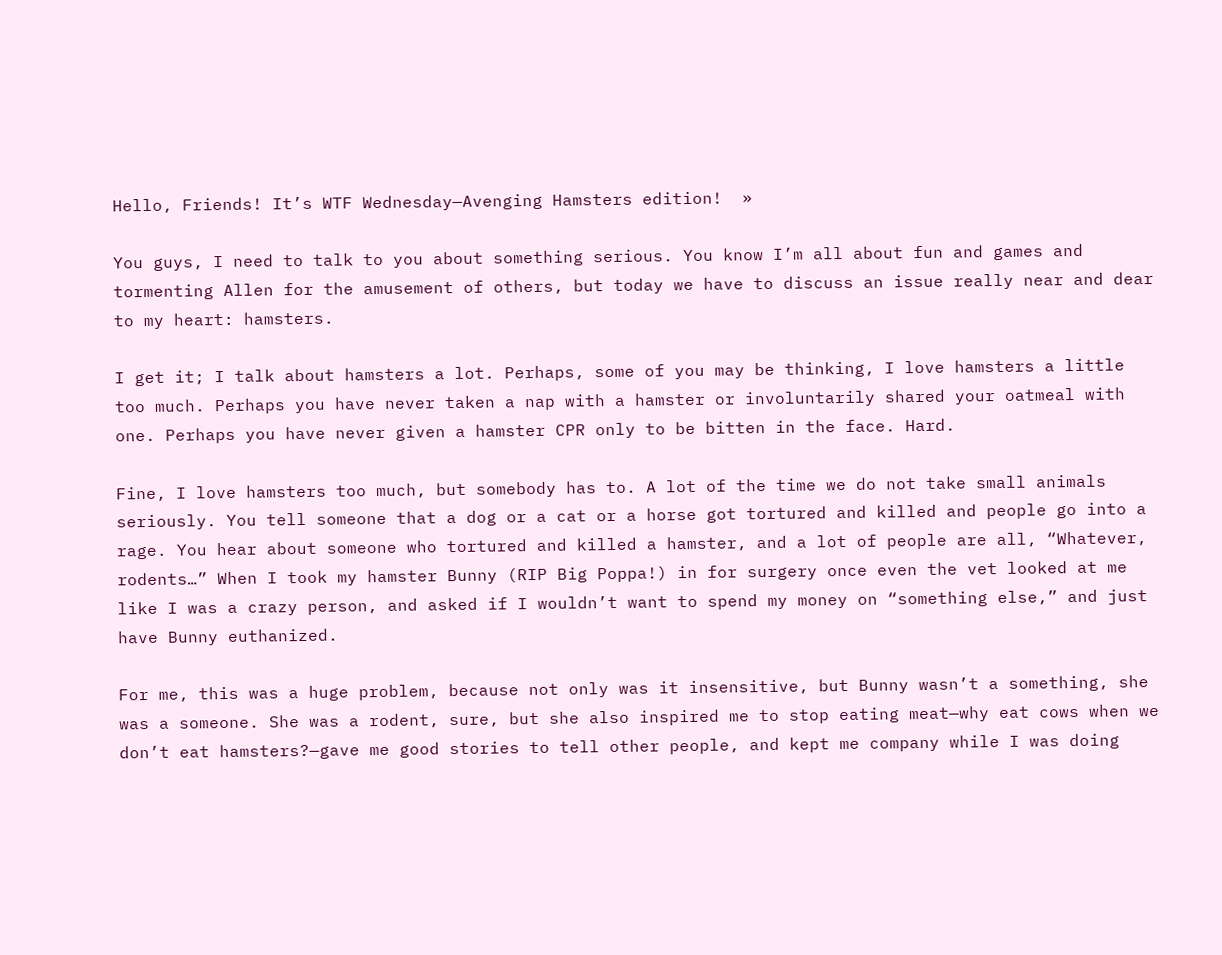Hello, Friends! It’s WTF Wednesday—Avenging Hamsters edition!  »

You guys, I need to talk to you about something serious. You know I’m all about fun and games and tormenting Allen for the amusement of others, but today we have to discuss an issue really near and dear to my heart: hamsters.

I get it; I talk about hamsters a lot. Perhaps, some of you may be thinking, I love hamsters a little too much. Perhaps you have never taken a nap with a hamster or involuntarily shared your oatmeal with one. Perhaps you have never given a hamster CPR only to be bitten in the face. Hard.

Fine, I love hamsters too much, but somebody has to. A lot of the time we do not take small animals seriously. You tell someone that a dog or a cat or a horse got tortured and killed and people go into a rage. You hear about someone who tortured and killed a hamster, and a lot of people are all, “Whatever, rodents…” When I took my hamster Bunny (RIP Big Poppa!) in for surgery once even the vet looked at me like I was a crazy person, and asked if I wouldn’t want to spend my money on “something else,” and just have Bunny euthanized.

For me, this was a huge problem, because not only was it insensitive, but Bunny wasn’t a something, she was a someone. She was a rodent, sure, but she also inspired me to stop eating meat—why eat cows when we don’t eat hamsters?—gave me good stories to tell other people, and kept me company while I was doing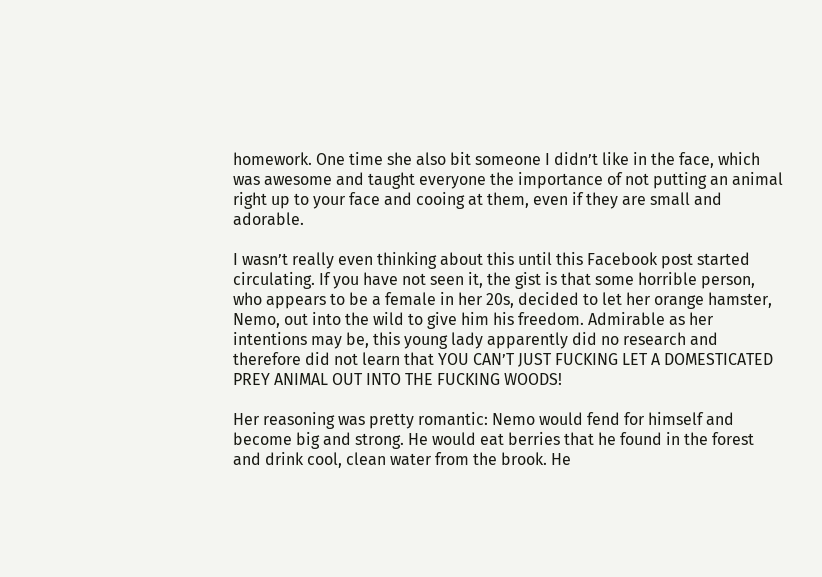homework. One time she also bit someone I didn’t like in the face, which was awesome and taught everyone the importance of not putting an animal right up to your face and cooing at them, even if they are small and adorable.

I wasn’t really even thinking about this until this Facebook post started circulating. If you have not seen it, the gist is that some horrible person, who appears to be a female in her 20s, decided to let her orange hamster, Nemo, out into the wild to give him his freedom. Admirable as her intentions may be, this young lady apparently did no research and therefore did not learn that YOU CAN’T JUST FUCKING LET A DOMESTICATED PREY ANIMAL OUT INTO THE FUCKING WOODS!

Her reasoning was pretty romantic: Nemo would fend for himself and become big and strong. He would eat berries that he found in the forest and drink cool, clean water from the brook. He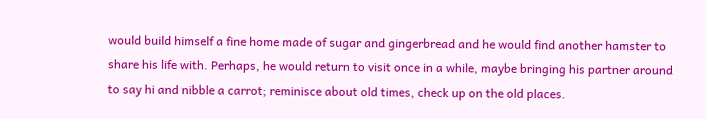would build himself a fine home made of sugar and gingerbread and he would find another hamster to share his life with. Perhaps, he would return to visit once in a while, maybe bringing his partner around to say hi and nibble a carrot; reminisce about old times, check up on the old places.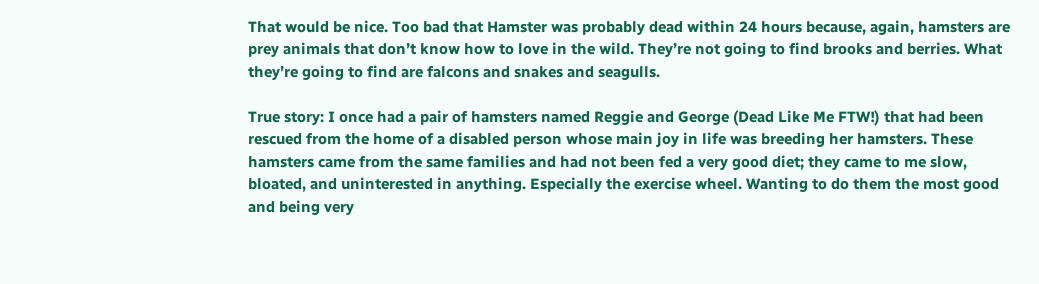That would be nice. Too bad that Hamster was probably dead within 24 hours because, again, hamsters are prey animals that don’t know how to love in the wild. They’re not going to find brooks and berries. What they’re going to find are falcons and snakes and seagulls.

True story: I once had a pair of hamsters named Reggie and George (Dead Like Me FTW!) that had been rescued from the home of a disabled person whose main joy in life was breeding her hamsters. These hamsters came from the same families and had not been fed a very good diet; they came to me slow, bloated, and uninterested in anything. Especially the exercise wheel. Wanting to do them the most good and being very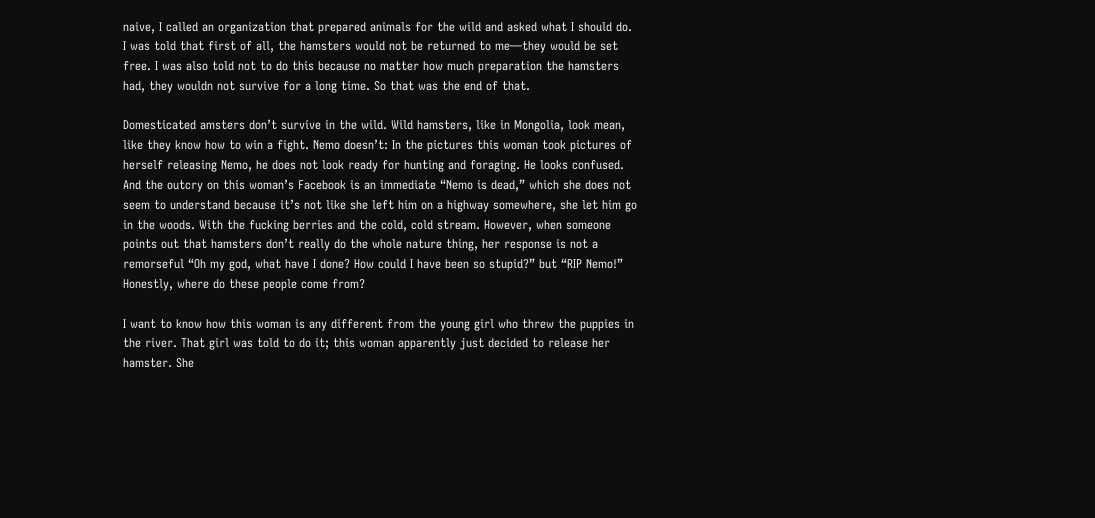naive, I called an organization that prepared animals for the wild and asked what I should do. I was told that first of all, the hamsters would not be returned to me—they would be set free. I was also told not to do this because no matter how much preparation the hamsters had, they wouldn not survive for a long time. So that was the end of that.

Domesticated amsters don’t survive in the wild. Wild hamsters, like in Mongolia, look mean, like they know how to win a fight. Nemo doesn’t: In the pictures this woman took pictures of herself releasing Nemo, he does not look ready for hunting and foraging. He looks confused. And the outcry on this woman’s Facebook is an immediate “Nemo is dead,” which she does not seem to understand because it’s not like she left him on a highway somewhere, she let him go in the woods. With the fucking berries and the cold, cold stream. However, when someone points out that hamsters don’t really do the whole nature thing, her response is not a remorseful “Oh my god, what have I done? How could I have been so stupid?” but “RIP Nemo!” Honestly, where do these people come from?

I want to know how this woman is any different from the young girl who threw the puppies in the river. That girl was told to do it; this woman apparently just decided to release her hamster. She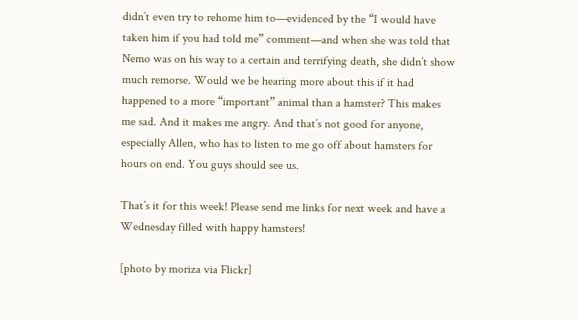didn’t even try to rehome him to—evidenced by the “I would have taken him if you had told me” comment—and when she was told that Nemo was on his way to a certain and terrifying death, she didn’t show much remorse. Would we be hearing more about this if it had happened to a more “important” animal than a hamster? This makes me sad. And it makes me angry. And that’s not good for anyone, especially Allen, who has to listen to me go off about hamsters for hours on end. You guys should see us.

That’s it for this week! Please send me links for next week and have a Wednesday filled with happy hamsters!

[photo by moriza via Flickr]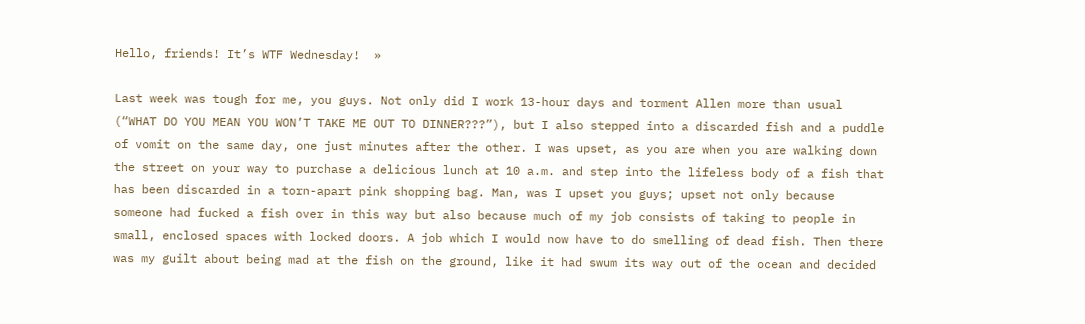Hello, friends! It’s WTF Wednesday!  »

Last week was tough for me, you guys. Not only did I work 13-hour days and torment Allen more than usual (“WHAT DO YOU MEAN YOU WON’T TAKE ME OUT TO DINNER???”), but I also stepped into a discarded fish and a puddle of vomit on the same day, one just minutes after the other. I was upset, as you are when you are walking down the street on your way to purchase a delicious lunch at 10 a.m. and step into the lifeless body of a fish that has been discarded in a torn-apart pink shopping bag. Man, was I upset you guys; upset not only because someone had fucked a fish over in this way but also because much of my job consists of taking to people in small, enclosed spaces with locked doors. A job which I would now have to do smelling of dead fish. Then there was my guilt about being mad at the fish on the ground, like it had swum its way out of the ocean and decided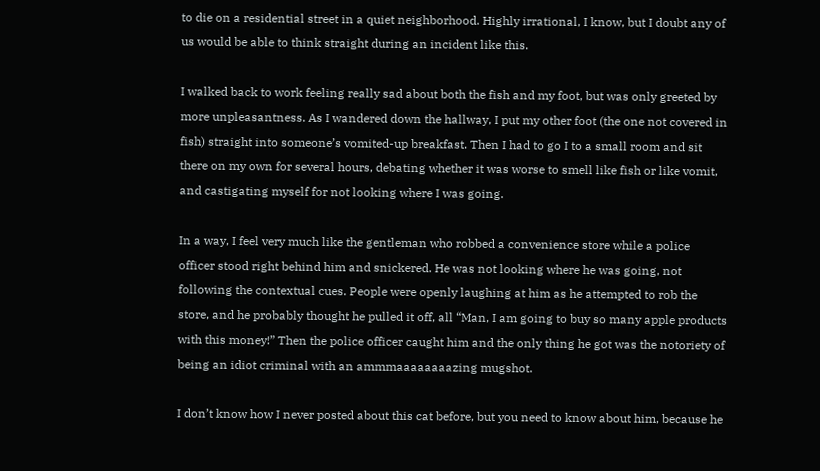to die on a residential street in a quiet neighborhood. Highly irrational, I know, but I doubt any of us would be able to think straight during an incident like this.

I walked back to work feeling really sad about both the fish and my foot, but was only greeted by more unpleasantness. As I wandered down the hallway, I put my other foot (the one not covered in fish) straight into someone’s vomited-up breakfast. Then I had to go I to a small room and sit there on my own for several hours, debating whether it was worse to smell like fish or like vomit, and castigating myself for not looking where I was going.

In a way, I feel very much like the gentleman who robbed a convenience store while a police officer stood right behind him and snickered. He was not looking where he was going, not following the contextual cues. People were openly laughing at him as he attempted to rob the store, and he probably thought he pulled it off, all “Man, I am going to buy so many apple products with this money!” Then the police officer caught him and the only thing he got was the notoriety of being an idiot criminal with an ammmaaaaaaaazing mugshot.

I don’t know how I never posted about this cat before, but you need to know about him, because he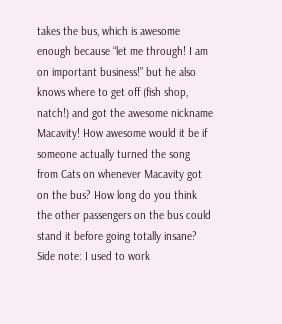takes the bus, which is awesome enough because “let me through! I am on important business!” but he also knows where to get off (fish shop, natch!) and got the awesome nickname Macavity! How awesome would it be if someone actually turned the song from Cats on whenever Macavity got on the bus? How long do you think the other passengers on the bus could stand it before going totally insane? Side note: I used to work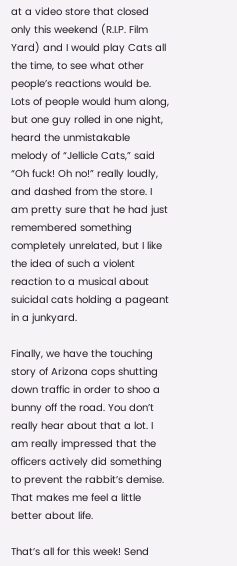at a video store that closed only this weekend (R.I.P. Film Yard) and I would play Cats all the time, to see what other people’s reactions would be. Lots of people would hum along, but one guy rolled in one night, heard the unmistakable melody of “Jellicle Cats,” said “Oh fuck! Oh no!” really loudly, and dashed from the store. I am pretty sure that he had just remembered something completely unrelated, but I like the idea of such a violent reaction to a musical about suicidal cats holding a pageant in a junkyard.

Finally, we have the touching story of Arizona cops shutting down traffic in order to shoo a bunny off the road. You don’t really hear about that a lot. I am really impressed that the officers actively did something to prevent the rabbit’s demise. That makes me feel a little better about life.

That’s all for this week! Send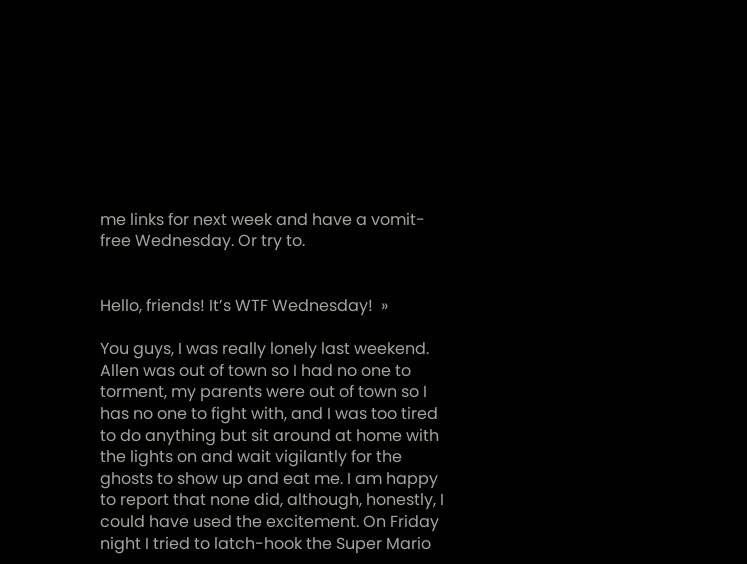me links for next week and have a vomit-free Wednesday. Or try to.


Hello, friends! It’s WTF Wednesday!  »

You guys, I was really lonely last weekend. Allen was out of town so I had no one to torment, my parents were out of town so I has no one to fight with, and I was too tired to do anything but sit around at home with the lights on and wait vigilantly for the ghosts to show up and eat me. I am happy to report that none did, although, honestly, I could have used the excitement. On Friday night I tried to latch-hook the Super Mario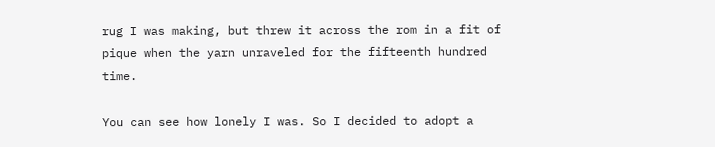rug I was making, but threw it across the rom in a fit of pique when the yarn unraveled for the fifteenth hundred time.

You can see how lonely I was. So I decided to adopt a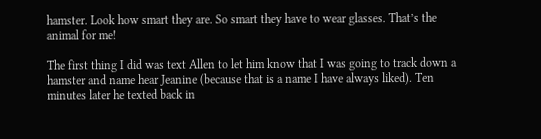hamster. Look how smart they are. So smart they have to wear glasses. That’s the animal for me!

The first thing I did was text Allen to let him know that I was going to track down a hamster and name hear Jeanine (because that is a name I have always liked). Ten minutes later he texted back in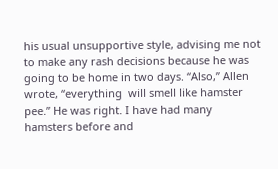his usual unsupportive style, advising me not to make any rash decisions because he was going to be home in two days. “Also,” Allen wrote, “everything  will smell like hamster pee.” He was right. I have had many hamsters before and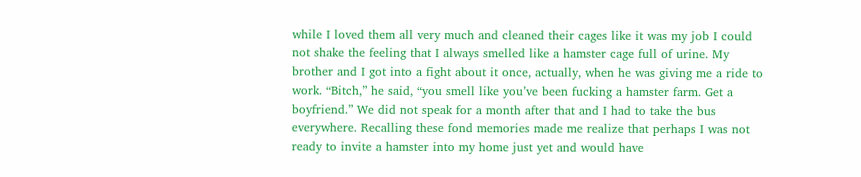while I loved them all very much and cleaned their cages like it was my job I could not shake the feeling that I always smelled like a hamster cage full of urine. My brother and I got into a fight about it once, actually, when he was giving me a ride to work. “Bitch,” he said, “you smell like you’ve been fucking a hamster farm. Get a boyfriend.” We did not speak for a month after that and I had to take the bus everywhere. Recalling these fond memories made me realize that perhaps I was not ready to invite a hamster into my home just yet and would have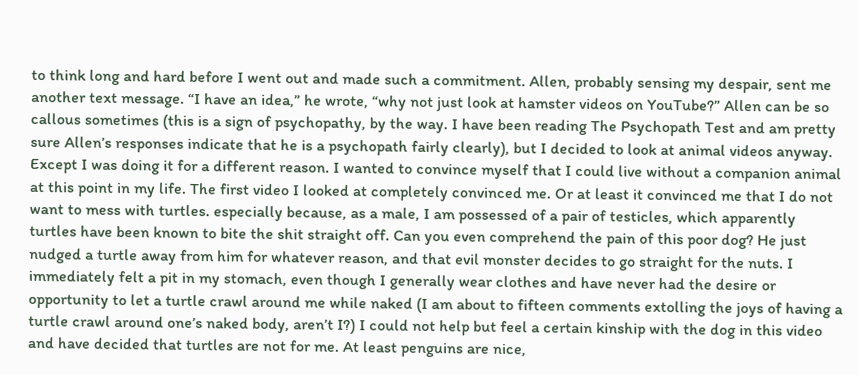to think long and hard before I went out and made such a commitment. Allen, probably sensing my despair, sent me another text message. “I have an idea,” he wrote, “why not just look at hamster videos on YouTube?” Allen can be so callous sometimes (this is a sign of psychopathy, by the way. I have been reading The Psychopath Test and am pretty sure Allen’s responses indicate that he is a psychopath fairly clearly), but I decided to look at animal videos anyway. Except I was doing it for a different reason. I wanted to convince myself that I could live without a companion animal at this point in my life. The first video I looked at completely convinced me. Or at least it convinced me that I do not want to mess with turtles. especially because, as a male, I am possessed of a pair of testicles, which apparently turtles have been known to bite the shit straight off. Can you even comprehend the pain of this poor dog? He just nudged a turtle away from him for whatever reason, and that evil monster decides to go straight for the nuts. I immediately felt a pit in my stomach, even though I generally wear clothes and have never had the desire or opportunity to let a turtle crawl around me while naked (I am about to fifteen comments extolling the joys of having a turtle crawl around one’s naked body, aren’t I?) I could not help but feel a certain kinship with the dog in this video and have decided that turtles are not for me. At least penguins are nice,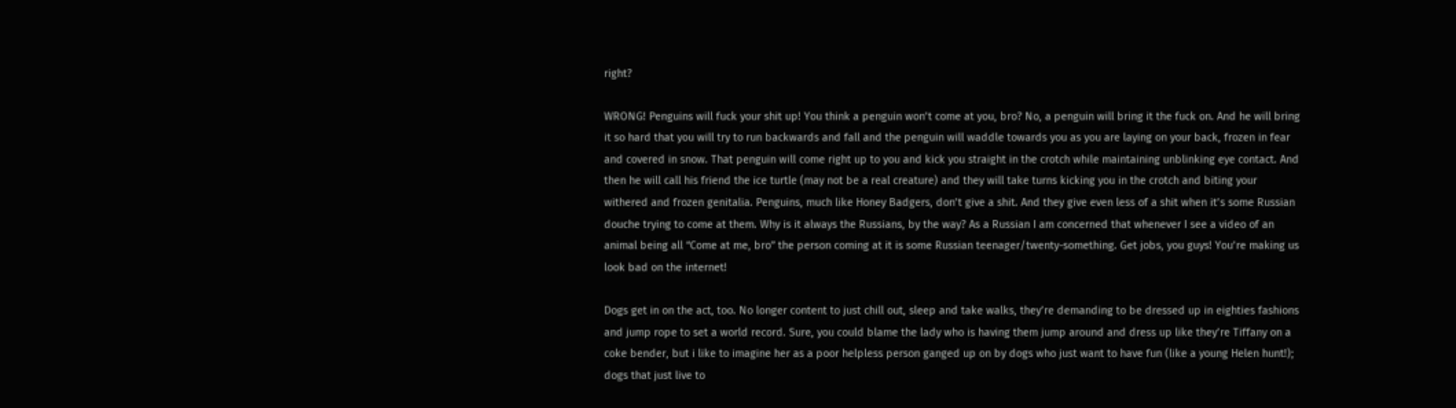right?

WRONG! Penguins will fuck your shit up! You think a penguin won’t come at you, bro? No, a penguin will bring it the fuck on. And he will bring it so hard that you will try to run backwards and fall and the penguin will waddle towards you as you are laying on your back, frozen in fear and covered in snow. That penguin will come right up to you and kick you straight in the crotch while maintaining unblinking eye contact. And then he will call his friend the ice turtle (may not be a real creature) and they will take turns kicking you in the crotch and biting your withered and frozen genitalia. Penguins, much like Honey Badgers, don’t give a shit. And they give even less of a shit when it’s some Russian douche trying to come at them. Why is it always the Russians, by the way? As a Russian I am concerned that whenever I see a video of an animal being all “Come at me, bro” the person coming at it is some Russian teenager/twenty-something. Get jobs, you guys! You’re making us look bad on the internet!

Dogs get in on the act, too. No longer content to just chill out, sleep and take walks, they’re demanding to be dressed up in eighties fashions and jump rope to set a world record. Sure, you could blame the lady who is having them jump around and dress up like they’re Tiffany on a coke bender, but i like to imagine her as a poor helpless person ganged up on by dogs who just want to have fun (like a young Helen hunt!); dogs that just live to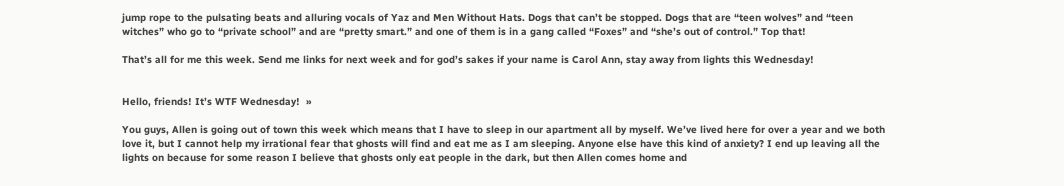jump rope to the pulsating beats and alluring vocals of Yaz and Men Without Hats. Dogs that can’t be stopped. Dogs that are “teen wolves” and “teen witches” who go to “private school” and are “pretty smart.” and one of them is in a gang called “Foxes” and “she’s out of control.” Top that!

That’s all for me this week. Send me links for next week and for god’s sakes if your name is Carol Ann, stay away from lights this Wednesday!


Hello, friends! It’s WTF Wednesday!  »

You guys, Allen is going out of town this week which means that I have to sleep in our apartment all by myself. We’ve lived here for over a year and we both love it, but I cannot help my irrational fear that ghosts will find and eat me as I am sleeping. Anyone else have this kind of anxiety? I end up leaving all the lights on because for some reason I believe that ghosts only eat people in the dark, but then Allen comes home and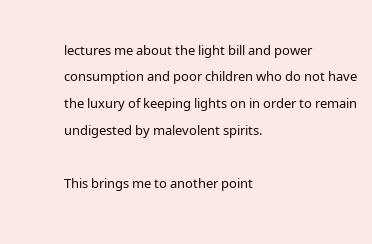lectures me about the light bill and power consumption and poor children who do not have the luxury of keeping lights on in order to remain undigested by malevolent spirits.

This brings me to another point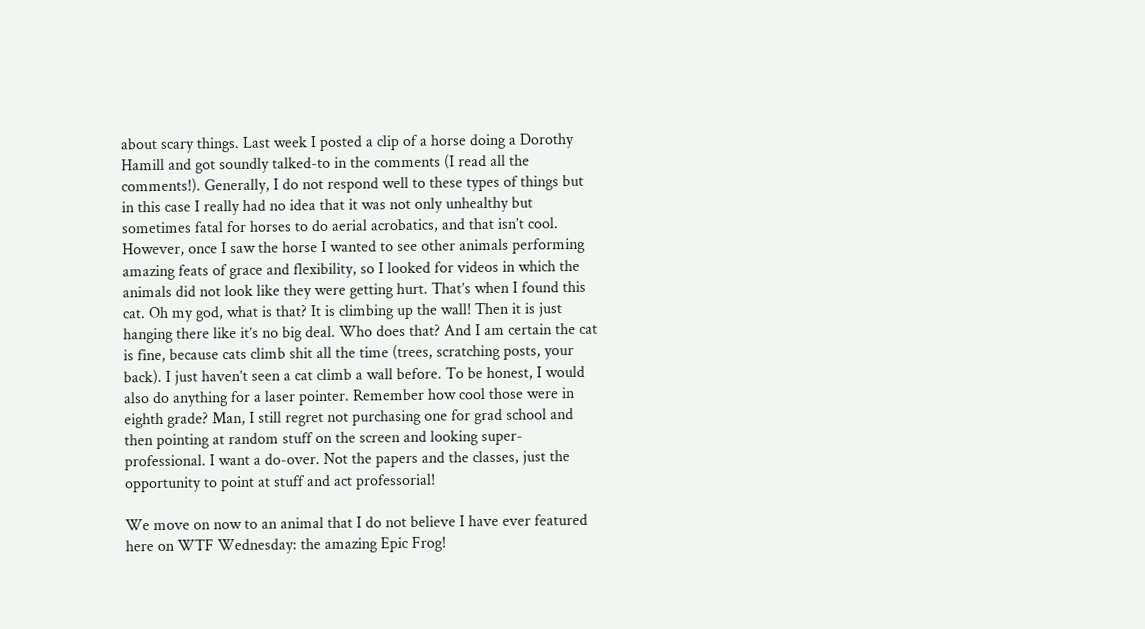about scary things. Last week I posted a clip of a horse doing a Dorothy Hamill and got soundly talked-to in the comments (I read all the comments!). Generally, I do not respond well to these types of things but in this case I really had no idea that it was not only unhealthy but sometimes fatal for horses to do aerial acrobatics, and that isn’t cool. However, once I saw the horse I wanted to see other animals performing amazing feats of grace and flexibility, so I looked for videos in which the animals did not look like they were getting hurt. That’s when I found this cat. Oh my god, what is that? It is climbing up the wall! Then it is just hanging there like it’s no big deal. Who does that? And I am certain the cat is fine, because cats climb shit all the time (trees, scratching posts, your back). I just haven’t seen a cat climb a wall before. To be honest, I would also do anything for a laser pointer. Remember how cool those were in eighth grade? Man, I still regret not purchasing one for grad school and then pointing at random stuff on the screen and looking super-professional. I want a do-over. Not the papers and the classes, just the opportunity to point at stuff and act professorial!

We move on now to an animal that I do not believe I have ever featured here on WTF Wednesday: the amazing Epic Frog!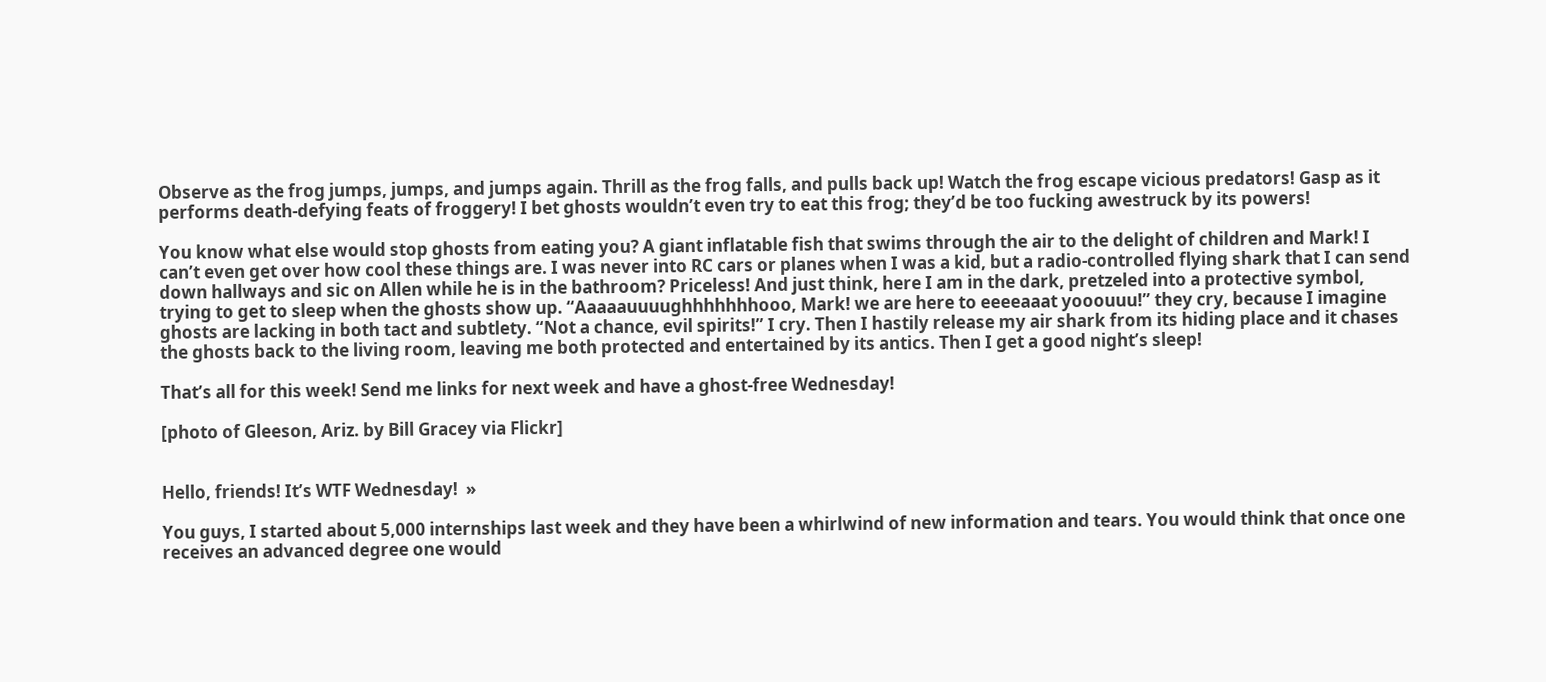Observe as the frog jumps, jumps, and jumps again. Thrill as the frog falls, and pulls back up! Watch the frog escape vicious predators! Gasp as it performs death-defying feats of froggery! I bet ghosts wouldn’t even try to eat this frog; they’d be too fucking awestruck by its powers!

You know what else would stop ghosts from eating you? A giant inflatable fish that swims through the air to the delight of children and Mark! I can’t even get over how cool these things are. I was never into RC cars or planes when I was a kid, but a radio-controlled flying shark that I can send down hallways and sic on Allen while he is in the bathroom? Priceless! And just think, here I am in the dark, pretzeled into a protective symbol, trying to get to sleep when the ghosts show up. “Aaaaauuuughhhhhhhooo, Mark! we are here to eeeeaaat yooouuu!” they cry, because I imagine ghosts are lacking in both tact and subtlety. “Not a chance, evil spirits!” I cry. Then I hastily release my air shark from its hiding place and it chases the ghosts back to the living room, leaving me both protected and entertained by its antics. Then I get a good night’s sleep!

That’s all for this week! Send me links for next week and have a ghost-free Wednesday!

[photo of Gleeson, Ariz. by Bill Gracey via Flickr]


Hello, friends! It’s WTF Wednesday!  »

You guys, I started about 5,000 internships last week and they have been a whirlwind of new information and tears. You would think that once one receives an advanced degree one would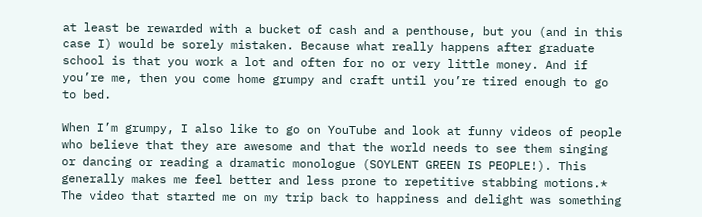at least be rewarded with a bucket of cash and a penthouse, but you (and in this case I) would be sorely mistaken. Because what really happens after graduate school is that you work a lot and often for no or very little money. And if you’re me, then you come home grumpy and craft until you’re tired enough to go to bed.

When I’m grumpy, I also like to go on YouTube and look at funny videos of people who believe that they are awesome and that the world needs to see them singing or dancing or reading a dramatic monologue (SOYLENT GREEN IS PEOPLE!). This generally makes me feel better and less prone to repetitive stabbing motions.* The video that started me on my trip back to happiness and delight was something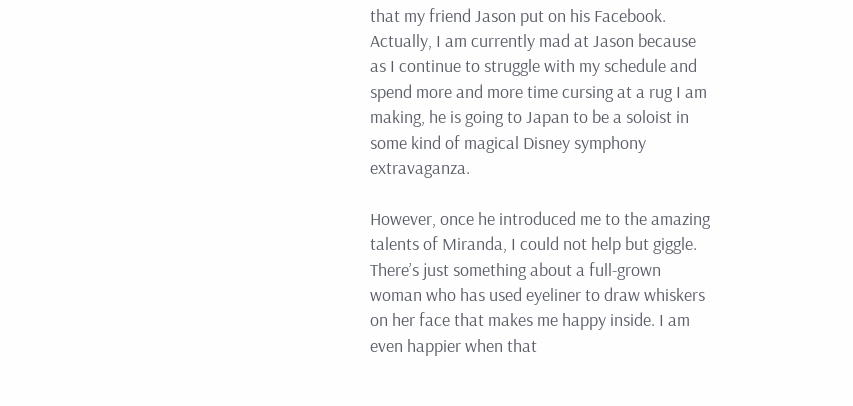that my friend Jason put on his Facebook. Actually, I am currently mad at Jason because as I continue to struggle with my schedule and spend more and more time cursing at a rug I am making, he is going to Japan to be a soloist in some kind of magical Disney symphony extravaganza.

However, once he introduced me to the amazing talents of Miranda, I could not help but giggle. There’s just something about a full-grown woman who has used eyeliner to draw whiskers on her face that makes me happy inside. I am  even happier when that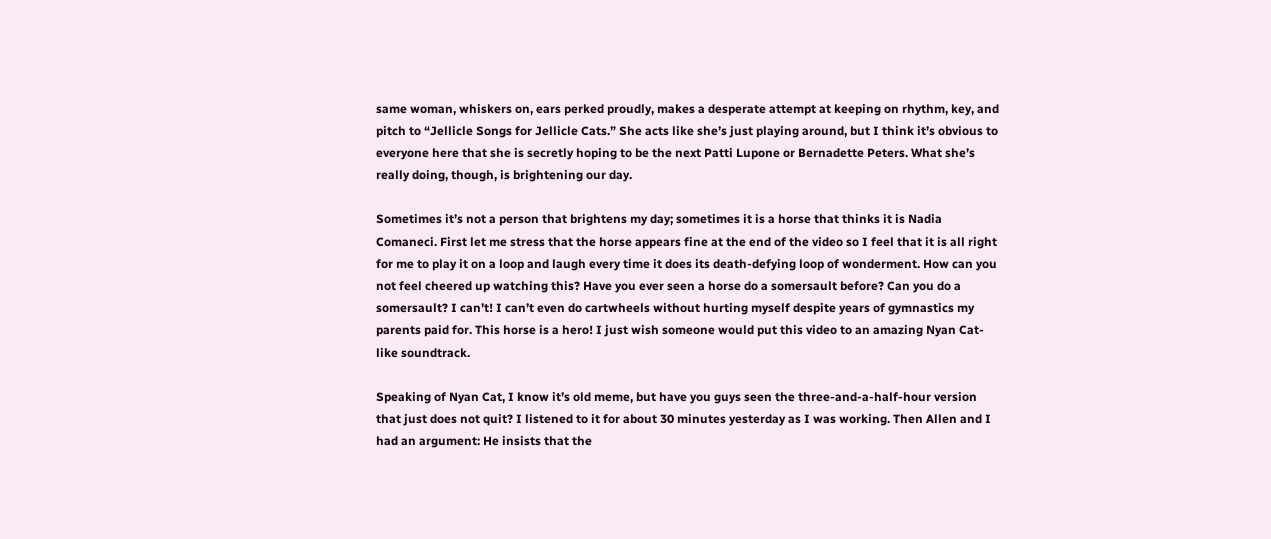same woman, whiskers on, ears perked proudly, makes a desperate attempt at keeping on rhythm, key, and pitch to “Jellicle Songs for Jellicle Cats.” She acts like she’s just playing around, but I think it’s obvious to everyone here that she is secretly hoping to be the next Patti Lupone or Bernadette Peters. What she’s really doing, though, is brightening our day.

Sometimes it’s not a person that brightens my day; sometimes it is a horse that thinks it is Nadia Comaneci. First let me stress that the horse appears fine at the end of the video so I feel that it is all right for me to play it on a loop and laugh every time it does its death-defying loop of wonderment. How can you not feel cheered up watching this? Have you ever seen a horse do a somersault before? Can you do a somersault? I can’t! I can’t even do cartwheels without hurting myself despite years of gymnastics my parents paid for. This horse is a hero! I just wish someone would put this video to an amazing Nyan Cat-like soundtrack.

Speaking of Nyan Cat, I know it’s old meme, but have you guys seen the three-and-a-half-hour version that just does not quit? I listened to it for about 30 minutes yesterday as I was working. Then Allen and I had an argument: He insists that the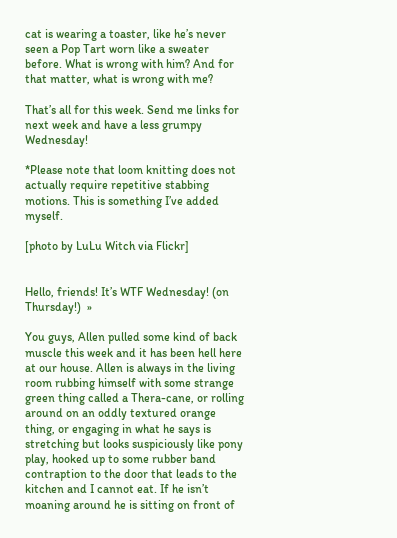cat is wearing a toaster, like he’s never seen a Pop Tart worn like a sweater before. What is wrong with him? And for that matter, what is wrong with me?

That’s all for this week. Send me links for next week and have a less grumpy Wednesday!

*Please note that loom knitting does not actually require repetitive stabbing motions. This is something I’ve added myself.

[photo by LuLu Witch via Flickr]


Hello, friends! It’s WTF Wednesday! (on Thursday!)  »

You guys, Allen pulled some kind of back muscle this week and it has been hell here at our house. Allen is always in the living room rubbing himself with some strange green thing called a Thera-cane, or rolling around on an oddly textured orange thing, or engaging in what he says is stretching but looks suspiciously like pony play, hooked up to some rubber band contraption to the door that leads to the kitchen and I cannot eat. If he isn’t moaning around he is sitting on front of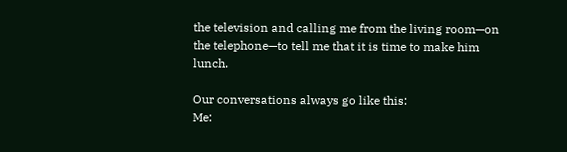the television and calling me from the living room—on the telephone—to tell me that it is time to make him lunch.

Our conversations always go like this:
Me: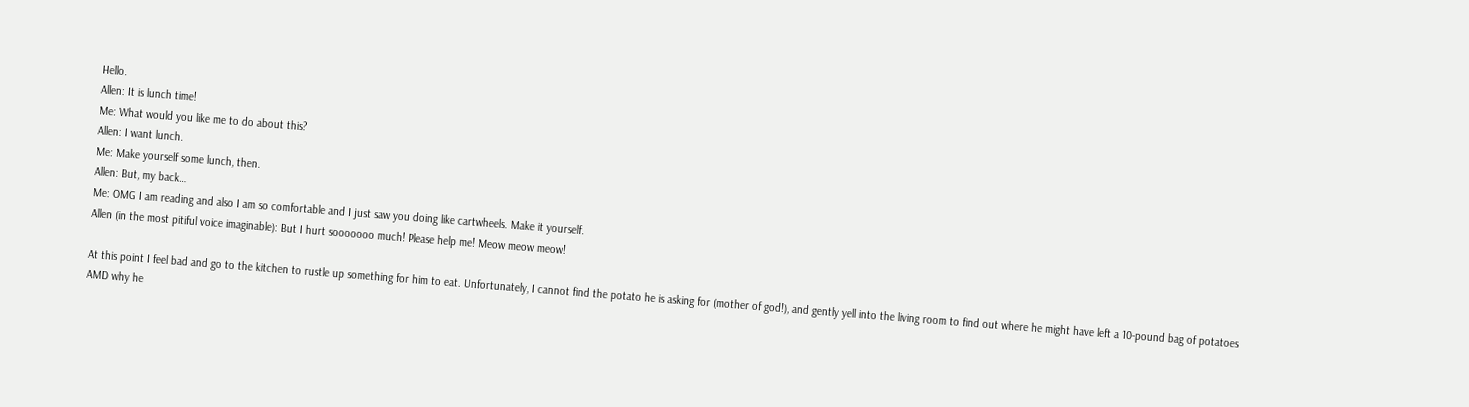Hello.
Allen: It is lunch time!
Me: What would you like me to do about this?
Allen: I want lunch.
Me: Make yourself some lunch, then.
Allen: But, my back…
Me: OMG I am reading and also I am so comfortable and I just saw you doing like cartwheels. Make it yourself.
Allen (in the most pitiful voice imaginable): But I hurt sooooooo much! Please help me! Meow meow meow!

At this point I feel bad and go to the kitchen to rustle up something for him to eat. Unfortunately, I cannot find the potato he is asking for (mother of god!), and gently yell into the living room to find out where he might have left a 10-pound bag of potatoes AMD why he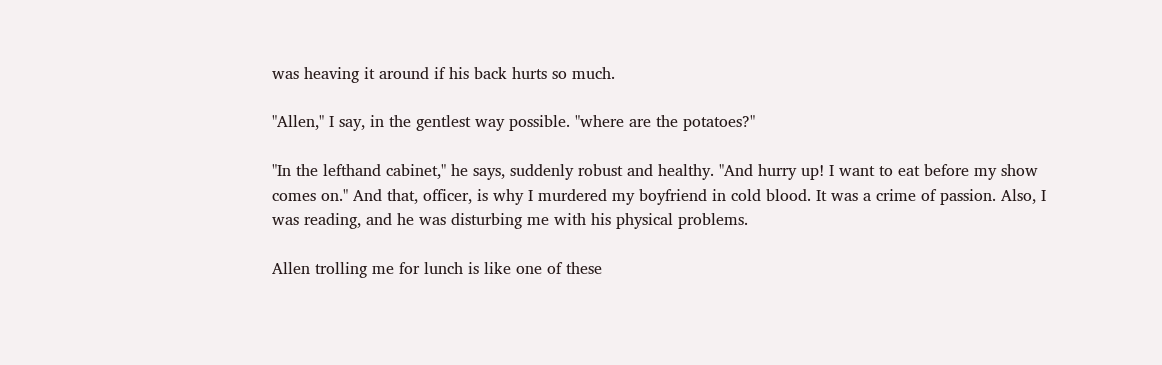was heaving it around if his back hurts so much.

"Allen," I say, in the gentlest way possible. "where are the potatoes?"

"In the lefthand cabinet," he says, suddenly robust and healthy. "And hurry up! I want to eat before my show comes on." And that, officer, is why I murdered my boyfriend in cold blood. It was a crime of passion. Also, I was reading, and he was disturbing me with his physical problems.

Allen trolling me for lunch is like one of these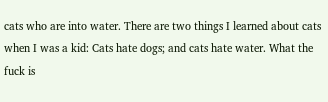cats who are into water. There are two things I learned about cats when I was a kid: Cats hate dogs; and cats hate water. What the fuck is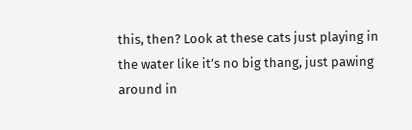this, then? Look at these cats just playing in the water like it’s no big thang, just pawing around in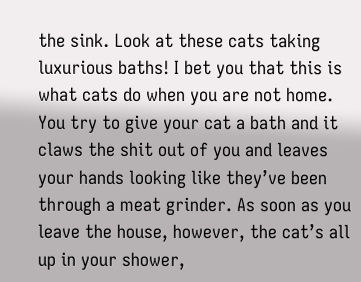the sink. Look at these cats taking luxurious baths! I bet you that this is what cats do when you are not home. You try to give your cat a bath and it claws the shit out of you and leaves your hands looking like they’ve been through a meat grinder. As soon as you leave the house, however, the cat’s all up in your shower,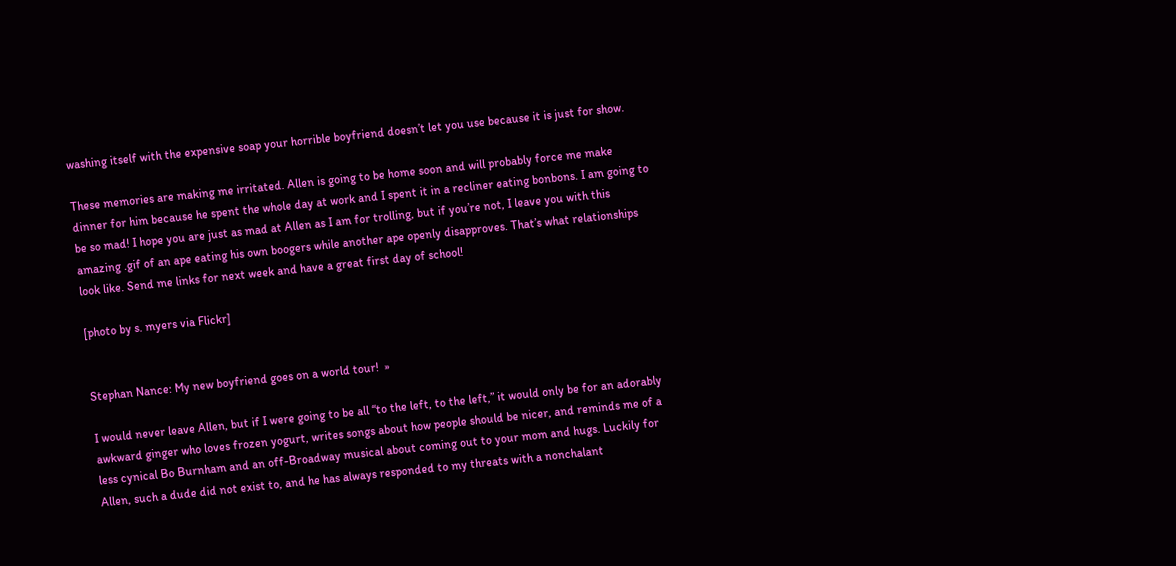washing itself with the expensive soap your horrible boyfriend doesn’t let you use because it is just for show.

These memories are making me irritated. Allen is going to be home soon and will probably force me make dinner for him because he spent the whole day at work and I spent it in a recliner eating bonbons. I am going to be so mad! I hope you are just as mad at Allen as I am for trolling, but if you’re not, I leave you with this amazing .gif of an ape eating his own boogers while another ape openly disapproves. That’s what relationships look like. Send me links for next week and have a great first day of school!

[photo by s. myers via Flickr]


Stephan Nance: My new boyfriend goes on a world tour!  »

I would never leave Allen, but if I were going to be all “to the left, to the left,” it would only be for an adorably awkward ginger who loves frozen yogurt, writes songs about how people should be nicer, and reminds me of a less cynical Bo Burnham and an off-Broadway musical about coming out to your mom and hugs. Luckily for Allen, such a dude did not exist to, and he has always responded to my threats with a nonchalant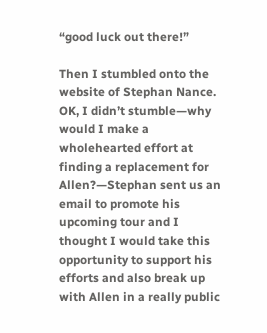“good luck out there!”

Then I stumbled onto the website of Stephan Nance. OK, I didn’t stumble—why would I make a wholehearted effort at finding a replacement for Allen?—Stephan sent us an email to promote his upcoming tour and I thought I would take this opportunity to support his efforts and also break up with Allen in a really public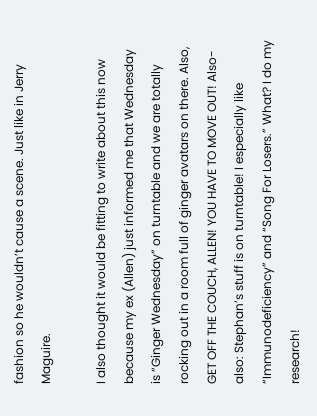fashion so he wouldn’t cause a scene. Just like in Jerry Maguire.

I also thought it would be fitting to write about this now because my ex (Allen) just informed me that Wednesday is “Ginger Wednesday” on turntable and we are totally rocking out in a room full of ginger avatars on there. Also, GET OFF THE COUCH, ALLEN! YOU HAVE TO MOVE OUT! Also-also: Stephan’s stuff is on turntable! I especially like “Immunodeficiency” and “Song For Losers.” What? I do my research!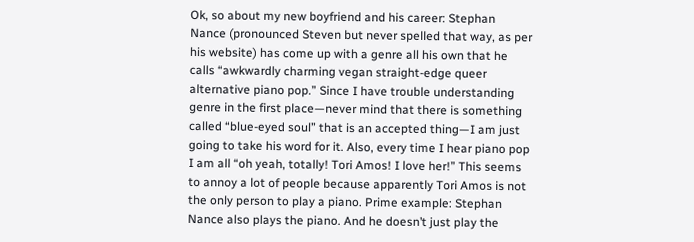Ok, so about my new boyfriend and his career: Stephan Nance (pronounced Steven but never spelled that way, as per his website) has come up with a genre all his own that he calls “awkwardly charming vegan straight-edge queer alternative piano pop.” Since I have trouble understanding genre in the first place—never mind that there is something called “blue-eyed soul” that is an accepted thing—I am just going to take his word for it. Also, every time I hear piano pop I am all “oh yeah, totally! Tori Amos! I love her!” This seems to annoy a lot of people because apparently Tori Amos is not the only person to play a piano. Prime example: Stephan Nance also plays the piano. And he doesn’t just play the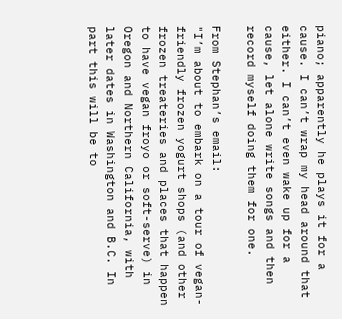piano; apparently he plays it for a cause. I can’t wrap my head around that either. I can’t even wake up for a cause, let alone write songs and then record myself doing them for one.

From Stephan’s email:
"I’m about to embark on a tour of vegan-friendly frozen yogurt shops (and other frozen treateries and places that happen to have vegan froyo or soft-serve) in Oregon and Northern California, with later dates in Washington and B.C. In part this will be to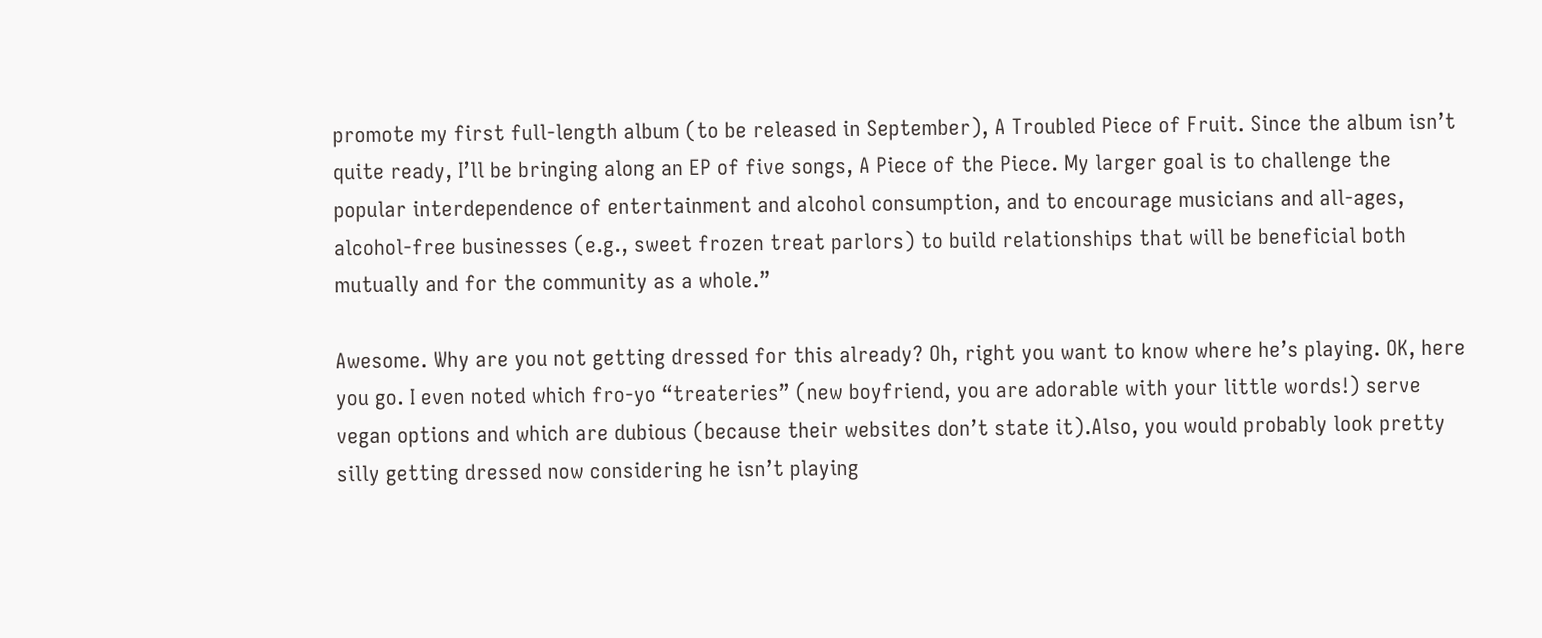promote my first full-length album (to be released in September), A Troubled Piece of Fruit. Since the album isn’t quite ready, I’ll be bringing along an EP of five songs, A Piece of the Piece. My larger goal is to challenge the popular interdependence of entertainment and alcohol consumption, and to encourage musicians and all-ages, alcohol-free businesses (e.g., sweet frozen treat parlors) to build relationships that will be beneficial both mutually and for the community as a whole.”

Awesome. Why are you not getting dressed for this already? Oh, right you want to know where he’s playing. OK, here you go. I even noted which fro-yo “treateries” (new boyfriend, you are adorable with your little words!) serve vegan options and which are dubious (because their websites don’t state it).Also, you would probably look pretty silly getting dressed now considering he isn’t playing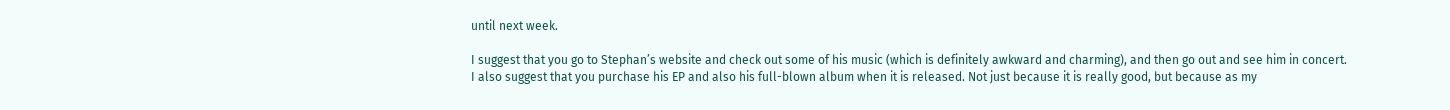until next week.

I suggest that you go to Stephan’s website and check out some of his music (which is definitely awkward and charming), and then go out and see him in concert. I also suggest that you purchase his EP and also his full-blown album when it is released. Not just because it is really good, but because as my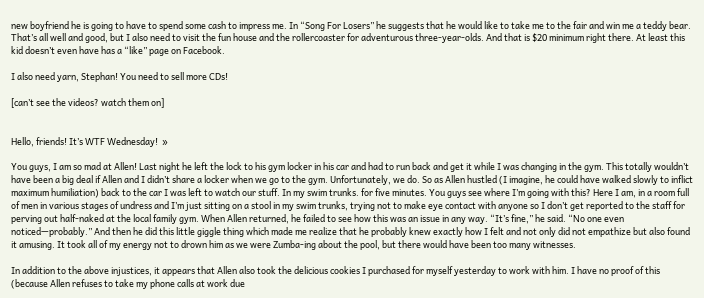new boyfriend he is going to have to spend some cash to impress me. In “Song For Losers” he suggests that he would like to take me to the fair and win me a teddy bear. That’s all well and good, but I also need to visit the fun house and the rollercoaster for adventurous three-year-olds. And that is $20 minimum right there. At least this kid doesn’t even have has a “like” page on Facebook.

I also need yarn, Stephan! You need to sell more CDs!

[can’t see the videos? watch them on]


Hello, friends! It’s WTF Wednesday!  »

You guys, I am so mad at Allen! Last night he left the lock to his gym locker in his car and had to run back and get it while I was changing in the gym. This totally wouldn’t have been a big deal if Allen and I didn’t share a locker when we go to the gym. Unfortunately, we do. So as Allen hustled (I imagine, he could have walked slowly to inflict maximum humiliation) back to the car I was left to watch our stuff. In my swim trunks. for five minutes. You guys see where I’m going with this? Here I am, in a room full of men in various stages of undress and I’m just sitting on a stool in my swim trunks, trying not to make eye contact with anyone so I don’t get reported to the staff for perving out half-naked at the local family gym. When Allen returned, he failed to see how this was an issue in any way. “It’s fine,” he said. “No one even noticed—probably.” And then he did this little giggle thing which made me realize that he probably knew exactly how I felt and not only did not empathize but also found it amusing. It took all of my energy not to drown him as we were Zumba-ing about the pool, but there would have been too many witnesses.

In addition to the above injustices, it appears that Allen also took the delicious cookies I purchased for myself yesterday to work with him. I have no proof of this (because Allen refuses to take my phone calls at work due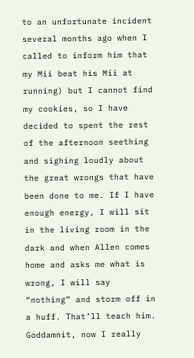to an unfortunate incident several months ago when I called to inform him that my Mii beat his Mii at running) but I cannot find my cookies, so I have decided to spent the rest of the afternoon seething and sighing loudly about the great wrongs that have been done to me. If I have enough energy, I will sit in the living room in the dark and when Allen comes home and asks me what is wrong, I will say “nothing” and storm off in a huff. That’ll teach him. Goddamnit, now I really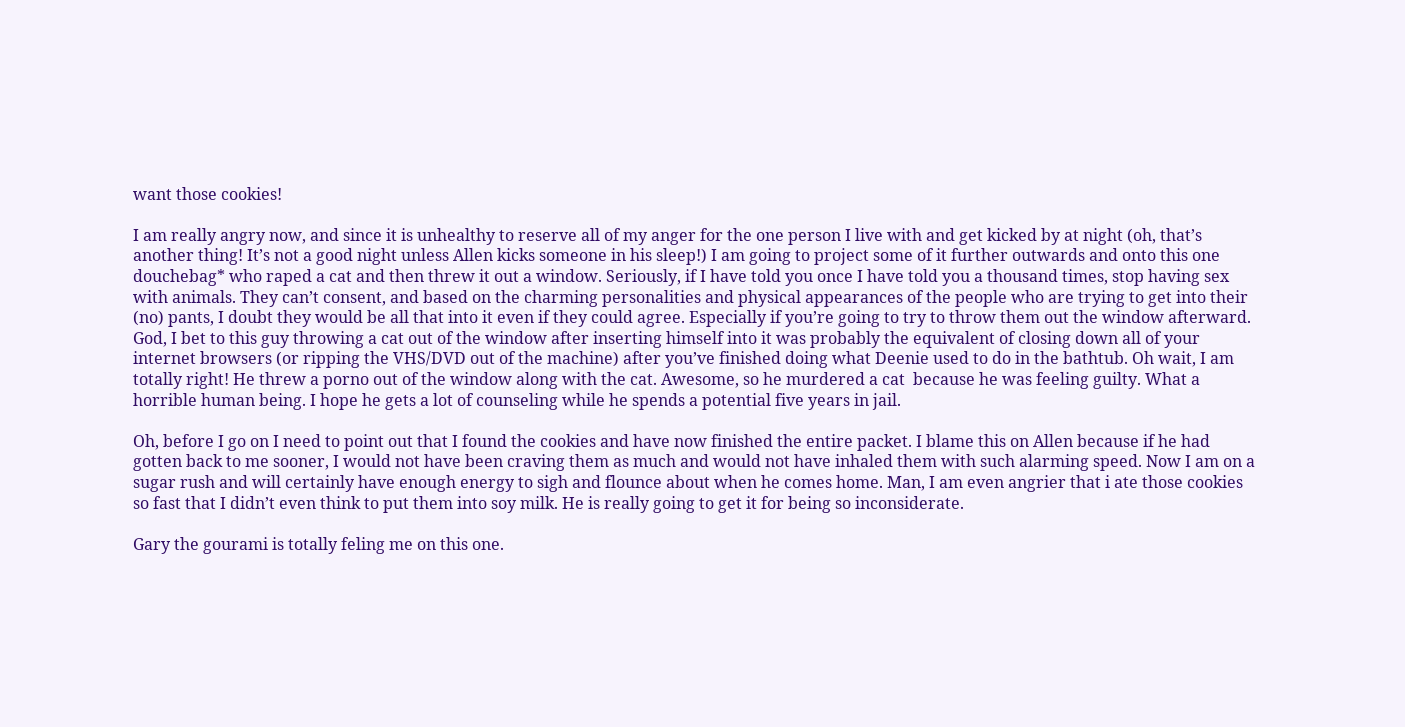want those cookies!

I am really angry now, and since it is unhealthy to reserve all of my anger for the one person I live with and get kicked by at night (oh, that’s another thing! It’s not a good night unless Allen kicks someone in his sleep!) I am going to project some of it further outwards and onto this one douchebag* who raped a cat and then threw it out a window. Seriously, if I have told you once I have told you a thousand times, stop having sex with animals. They can’t consent, and based on the charming personalities and physical appearances of the people who are trying to get into their (no) pants, I doubt they would be all that into it even if they could agree. Especially if you’re going to try to throw them out the window afterward. God, I bet to this guy throwing a cat out of the window after inserting himself into it was probably the equivalent of closing down all of your internet browsers (or ripping the VHS/DVD out of the machine) after you’ve finished doing what Deenie used to do in the bathtub. Oh wait, I am totally right! He threw a porno out of the window along with the cat. Awesome, so he murdered a cat  because he was feeling guilty. What a horrible human being. I hope he gets a lot of counseling while he spends a potential five years in jail.

Oh, before I go on I need to point out that I found the cookies and have now finished the entire packet. I blame this on Allen because if he had gotten back to me sooner, I would not have been craving them as much and would not have inhaled them with such alarming speed. Now I am on a sugar rush and will certainly have enough energy to sigh and flounce about when he comes home. Man, I am even angrier that i ate those cookies so fast that I didn’t even think to put them into soy milk. He is really going to get it for being so inconsiderate.

Gary the gourami is totally feling me on this one.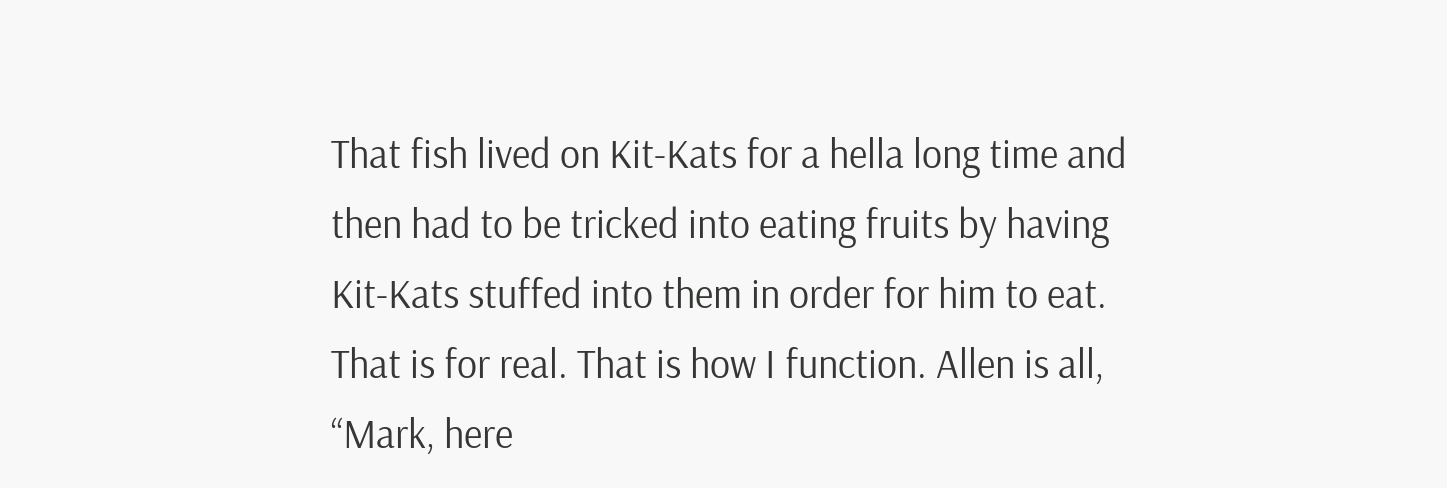That fish lived on Kit-Kats for a hella long time and then had to be tricked into eating fruits by having Kit-Kats stuffed into them in order for him to eat. That is for real. That is how I function. Allen is all, “Mark, here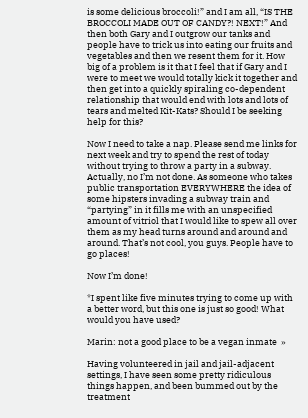is some delicious broccoli!” and I am all, “IS THE BROCCOLI MADE OUT OF CANDY?! NEXT!” And then both Gary and I outgrow our tanks and people have to trick us into eating our fruits and vegetables and then we resent them for it. How big of a problem is it that I feel that if Gary and I were to meet we would totally kick it together and then get into a quickly spiraling co-dependent relationship that would end with lots and lots of tears and melted Kit-Kats? Should I be seeking help for this?

Now I need to take a nap. Please send me links for next week and try to spend the rest of today without trying to throw a party in a subway. Actually, no I’m not done. As someone who takes public transportation EVERYWHERE the idea of some hipsters invading a subway train and “partying” in it fills me with an unspecified amount of vitriol that I would like to spew all over them as my head turns around and around and around. That’s not cool, you guys. People have to go places!

Now I’m done!

*I spent like five minutes trying to come up with a better word, but this one is just so good! What would you have used?

Marin: not a good place to be a vegan inmate  »

Having volunteered in jail and jail-adjacent settings, I have seen some pretty ridiculous things happen, and been bummed out by the treatment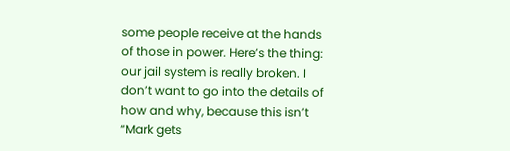some people receive at the hands of those in power. Here’s the thing: our jail system is really broken. I don’t want to go into the details of how and why, because this isn’t “Mark gets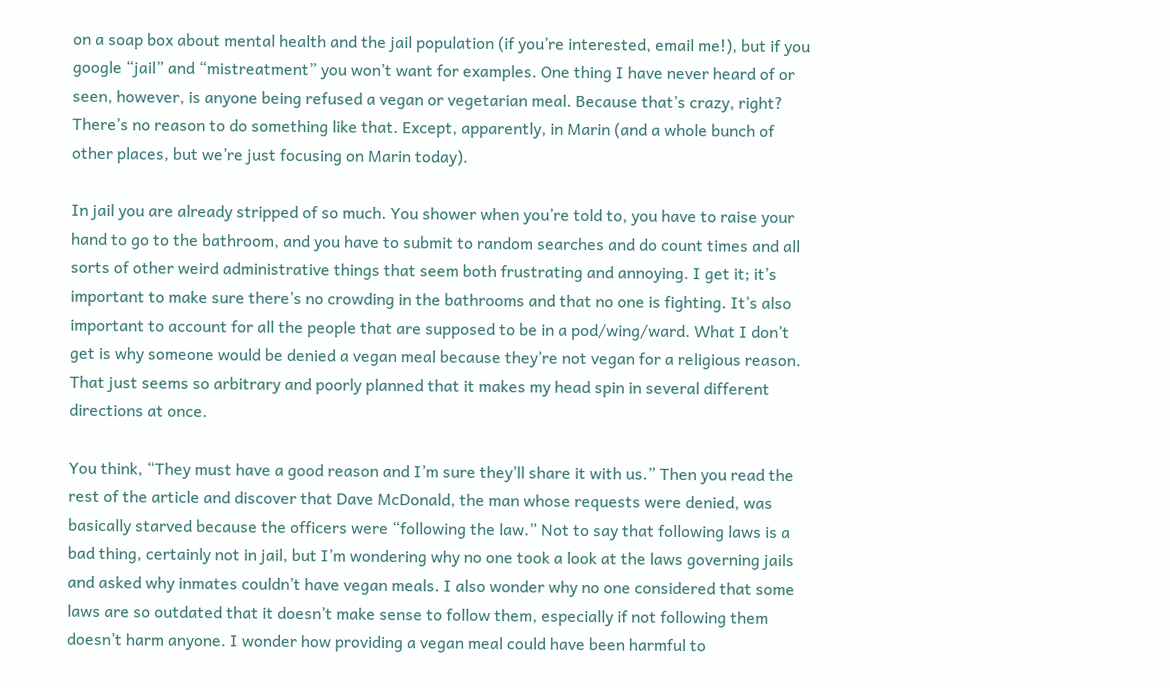on a soap box about mental health and the jail population (if you’re interested, email me!), but if you google “jail” and “mistreatment” you won’t want for examples. One thing I have never heard of or seen, however, is anyone being refused a vegan or vegetarian meal. Because that’s crazy, right? There’s no reason to do something like that. Except, apparently, in Marin (and a whole bunch of other places, but we’re just focusing on Marin today).

In jail you are already stripped of so much. You shower when you’re told to, you have to raise your hand to go to the bathroom, and you have to submit to random searches and do count times and all sorts of other weird administrative things that seem both frustrating and annoying. I get it; it’s important to make sure there’s no crowding in the bathrooms and that no one is fighting. It’s also important to account for all the people that are supposed to be in a pod/wing/ward. What I don’t get is why someone would be denied a vegan meal because they’re not vegan for a religious reason. That just seems so arbitrary and poorly planned that it makes my head spin in several different directions at once.

You think, “They must have a good reason and I’m sure they’ll share it with us.” Then you read the rest of the article and discover that Dave McDonald, the man whose requests were denied, was basically starved because the officers were “following the law.” Not to say that following laws is a bad thing, certainly not in jail, but I’m wondering why no one took a look at the laws governing jails and asked why inmates couldn’t have vegan meals. I also wonder why no one considered that some laws are so outdated that it doesn’t make sense to follow them, especially if not following them doesn’t harm anyone. I wonder how providing a vegan meal could have been harmful to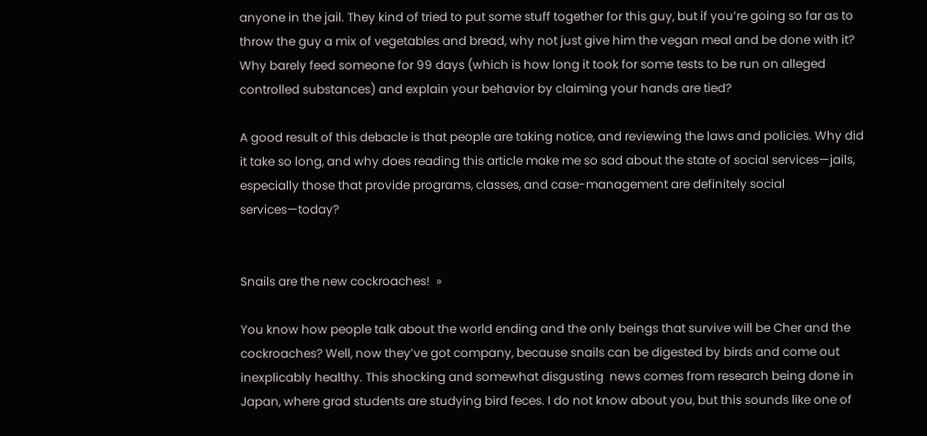anyone in the jail. They kind of tried to put some stuff together for this guy, but if you’re going so far as to throw the guy a mix of vegetables and bread, why not just give him the vegan meal and be done with it? Why barely feed someone for 99 days (which is how long it took for some tests to be run on alleged controlled substances) and explain your behavior by claiming your hands are tied?

A good result of this debacle is that people are taking notice, and reviewing the laws and policies. Why did it take so long, and why does reading this article make me so sad about the state of social services—jails, especially those that provide programs, classes, and case-management are definitely social services—today?


Snails are the new cockroaches!  »

You know how people talk about the world ending and the only beings that survive will be Cher and the cockroaches? Well, now they’ve got company, because snails can be digested by birds and come out inexplicably healthy. This shocking and somewhat disgusting  news comes from research being done in Japan, where grad students are studying bird feces. I do not know about you, but this sounds like one of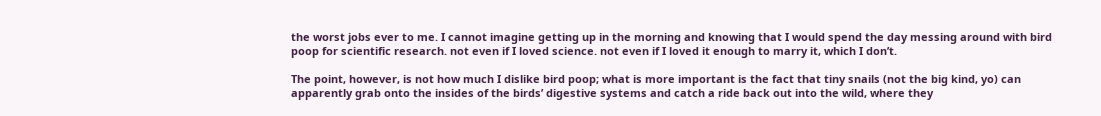the worst jobs ever to me. I cannot imagine getting up in the morning and knowing that I would spend the day messing around with bird poop for scientific research. not even if I loved science. not even if I loved it enough to marry it, which I don’t.

The point, however, is not how much I dislike bird poop; what is more important is the fact that tiny snails (not the big kind, yo) can apparently grab onto the insides of the birds’ digestive systems and catch a ride back out into the wild, where they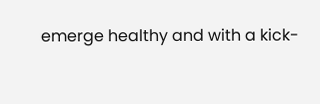emerge healthy and with a kick-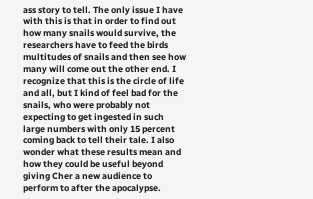ass story to tell. The only issue I have with this is that in order to find out how many snails would survive, the researchers have to feed the birds multitudes of snails and then see how many will come out the other end. I recognize that this is the circle of life and all, but I kind of feel bad for the snails, who were probably not expecting to get ingested in such large numbers with only 15 percent coming back to tell their tale. I also wonder what these results mean and how they could be useful beyond giving Cher a new audience to perform to after the apocalypse.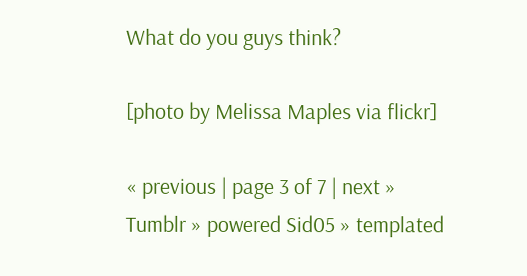What do you guys think?

[photo by Melissa Maples via flickr]

« previous | page 3 of 7 | next »
Tumblr » powered Sid05 » templated